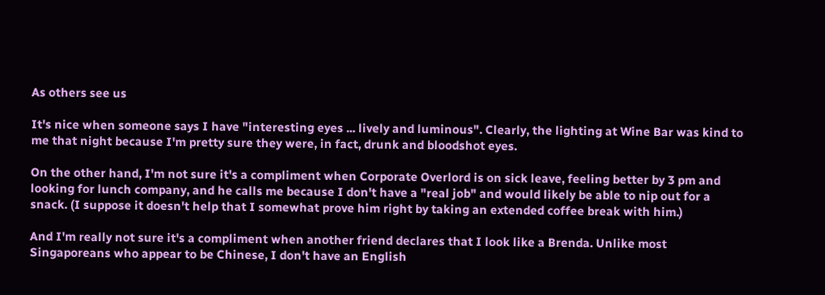As others see us

It's nice when someone says I have "interesting eyes ... lively and luminous". Clearly, the lighting at Wine Bar was kind to me that night because I'm pretty sure they were, in fact, drunk and bloodshot eyes.

On the other hand, I'm not sure it's a compliment when Corporate Overlord is on sick leave, feeling better by 3 pm and looking for lunch company, and he calls me because I don't have a "real job" and would likely be able to nip out for a snack. (I suppose it doesn't help that I somewhat prove him right by taking an extended coffee break with him.)

And I'm really not sure it's a compliment when another friend declares that I look like a Brenda. Unlike most Singaporeans who appear to be Chinese, I don't have an English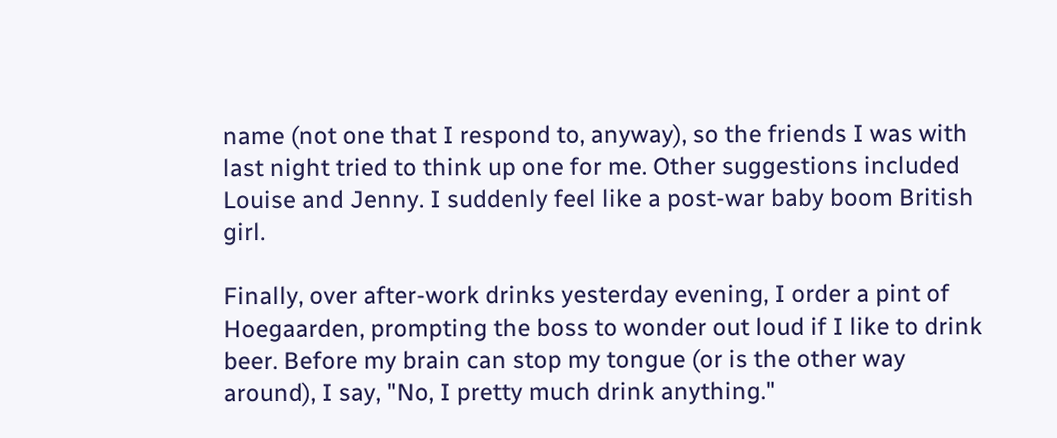name (not one that I respond to, anyway), so the friends I was with last night tried to think up one for me. Other suggestions included Louise and Jenny. I suddenly feel like a post-war baby boom British girl.

Finally, over after-work drinks yesterday evening, I order a pint of Hoegaarden, prompting the boss to wonder out loud if I like to drink beer. Before my brain can stop my tongue (or is the other way around), I say, "No, I pretty much drink anything."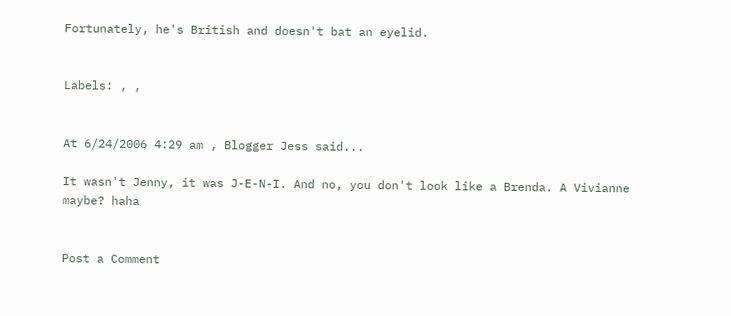Fortunately, he's British and doesn't bat an eyelid.


Labels: , ,


At 6/24/2006 4:29 am , Blogger Jess said...

It wasn't Jenny, it was J-E-N-I. And no, you don't look like a Brenda. A Vivianne maybe? haha


Post a Comment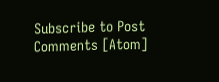Subscribe to Post Comments [Atom]